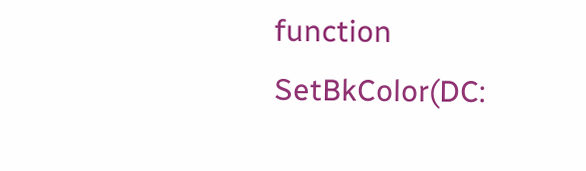function SetBkColor(DC: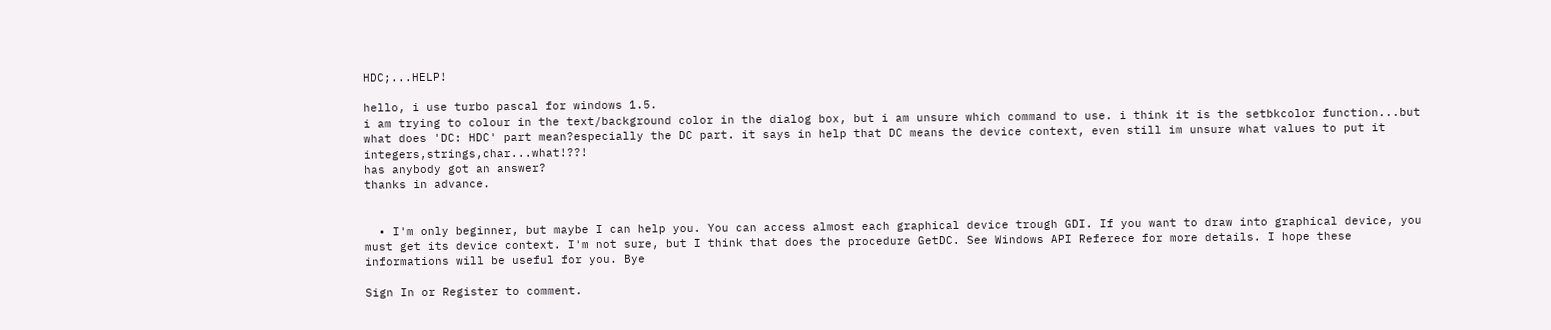HDC;...HELP!

hello, i use turbo pascal for windows 1.5.
i am trying to colour in the text/background color in the dialog box, but i am unsure which command to use. i think it is the setbkcolor function...but what does 'DC: HDC' part mean?especially the DC part. it says in help that DC means the device context, even still im unsure what values to put it integers,strings,char...what!??!
has anybody got an answer?
thanks in advance.


  • I'm only beginner, but maybe I can help you. You can access almost each graphical device trough GDI. If you want to draw into graphical device, you must get its device context. I'm not sure, but I think that does the procedure GetDC. See Windows API Referece for more details. I hope these informations will be useful for you. Bye

Sign In or Register to comment.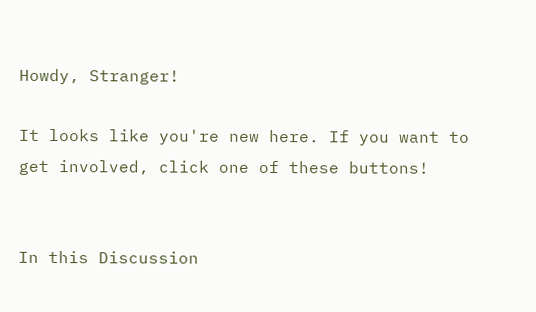Howdy, Stranger!

It looks like you're new here. If you want to get involved, click one of these buttons!


In this Discussion